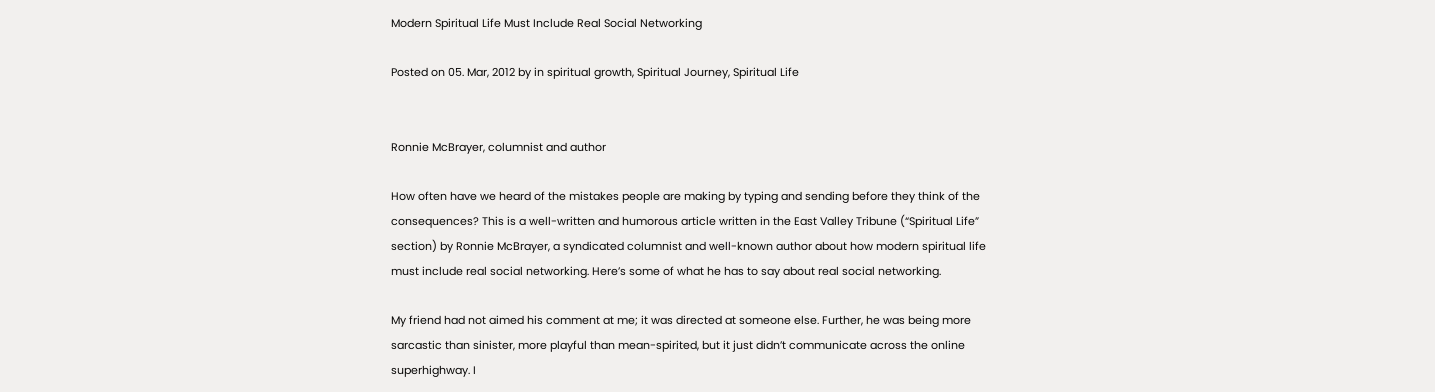Modern Spiritual Life Must Include Real Social Networking

Posted on 05. Mar, 2012 by in spiritual growth, Spiritual Journey, Spiritual Life


Ronnie McBrayer, columnist and author

How often have we heard of the mistakes people are making by typing and sending before they think of the consequences? This is a well-written and humorous article written in the East Valley Tribune (“Spiritual Life” section) by Ronnie McBrayer, a syndicated columnist and well-known author about how modern spiritual life must include real social networking. Here’s some of what he has to say about real social networking.

My friend had not aimed his comment at me; it was directed at someone else. Further, he was being more sarcastic than sinister, more playful than mean-spirited, but it just didn’t communicate across the online superhighway. I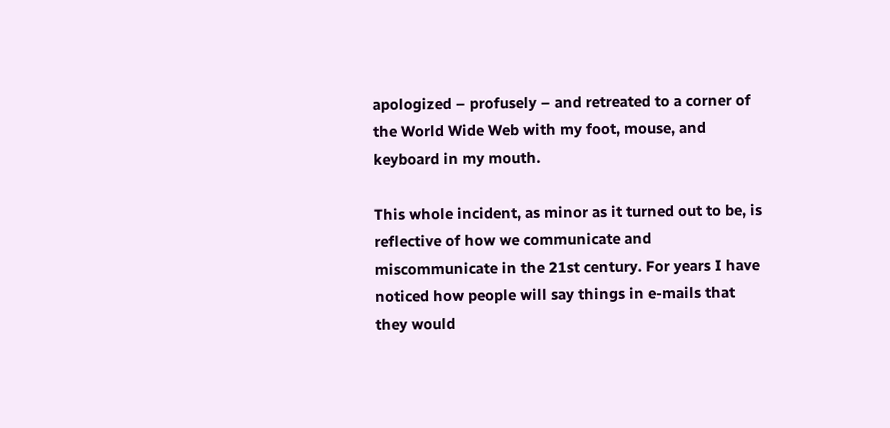apologized – profusely – and retreated to a corner of the World Wide Web with my foot, mouse, and keyboard in my mouth.

This whole incident, as minor as it turned out to be, is reflective of how we communicate and miscommunicate in the 21st century. For years I have noticed how people will say things in e-mails that they would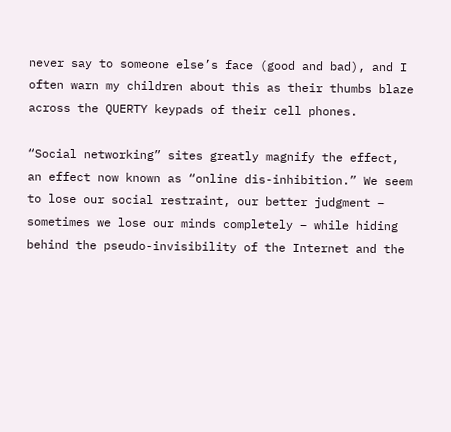never say to someone else’s face (good and bad), and I often warn my children about this as their thumbs blaze across the QUERTY keypads of their cell phones.

“Social networking” sites greatly magnify the effect, an effect now known as “online dis-inhibition.” We seem to lose our social restraint, our better judgment – sometimes we lose our minds completely – while hiding behind the pseudo-invisibility of the Internet and the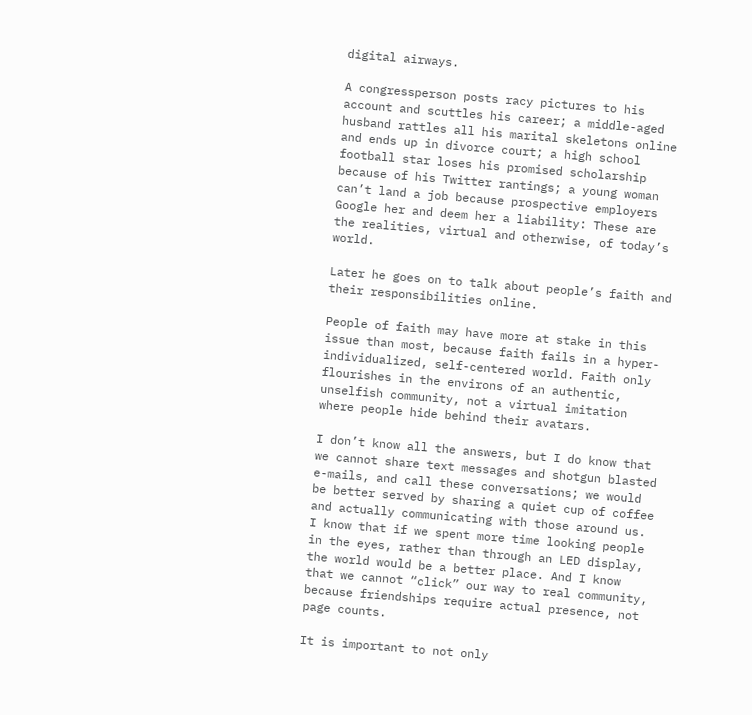digital airways.

A congressperson posts racy pictures to his account and scuttles his career; a middle-aged husband rattles all his marital skeletons online and ends up in divorce court; a high school football star loses his promised scholarship because of his Twitter rantings; a young woman can’t land a job because prospective employers Google her and deem her a liability: These are the realities, virtual and otherwise, of today’s world.

Later he goes on to talk about people’s faith and their responsibilities online.

People of faith may have more at stake in this issue than most, because faith fails in a hyper-individualized, self-centered world. Faith only flourishes in the environs of an authentic, unselfish community, not a virtual imitation where people hide behind their avatars.

I don’t know all the answers, but I do know that we cannot share text messages and shotgun blasted e-mails, and call these conversations; we would be better served by sharing a quiet cup of coffee and actually communicating with those around us. I know that if we spent more time looking people in the eyes, rather than through an LED display, the world would be a better place. And I know that we cannot “click” our way to real community, because friendships require actual presence, not page counts.

It is important to not only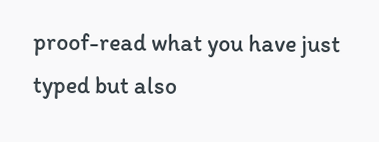proof-read what you have just typed but also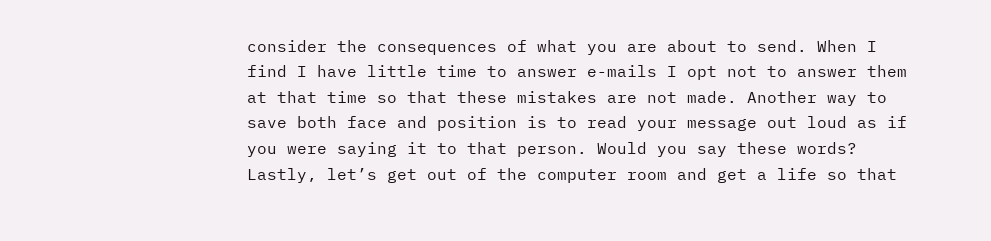consider the consequences of what you are about to send. When I find I have little time to answer e-mails I opt not to answer them at that time so that these mistakes are not made. Another way to save both face and position is to read your message out loud as if you were saying it to that person. Would you say these words? Lastly, let’s get out of the computer room and get a life so that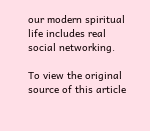our modern spiritual life includes real social networking.

To view the original source of this article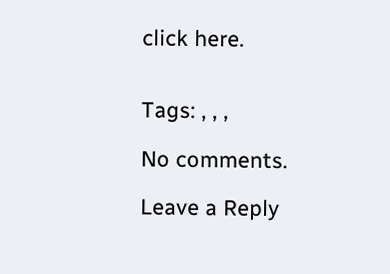click here.


Tags: , , ,

No comments.

Leave a Reply